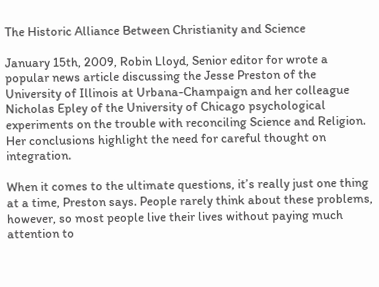The Historic Alliance Between Christianity and Science

January 15th, 2009, Robin Lloyd, Senior editor for wrote a popular news article discussing the Jesse Preston of the University of Illinois at Urbana-Champaign and her colleague Nicholas Epley of the University of Chicago psychological experiments on the trouble with reconciling Science and Religion. Her conclusions highlight the need for careful thought on integration.

When it comes to the ultimate questions, it’s really just one thing at a time, Preston says. People rarely think about these problems, however, so most people live their lives without paying much attention to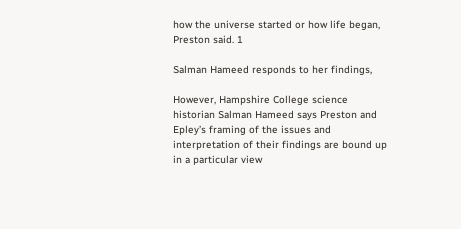how the universe started or how life began, Preston said. 1

Salman Hameed responds to her findings,

However, Hampshire College science historian Salman Hameed says Preston and Epley’s framing of the issues and interpretation of their findings are bound up in a particular view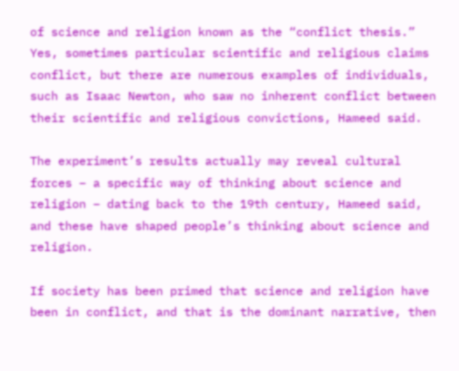of science and religion known as the “conflict thesis.” Yes, sometimes particular scientific and religious claims conflict, but there are numerous examples of individuals, such as Isaac Newton, who saw no inherent conflict between their scientific and religious convictions, Hameed said.

The experiment’s results actually may reveal cultural forces – a specific way of thinking about science and religion – dating back to the 19th century, Hameed said, and these have shaped people’s thinking about science and religion.

If society has been primed that science and religion have been in conflict, and that is the dominant narrative, then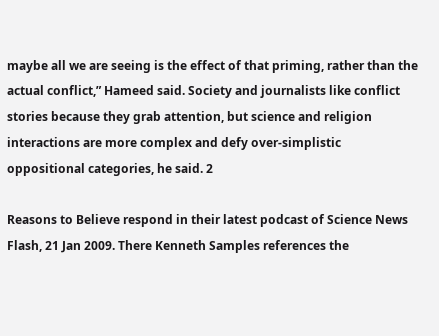maybe all we are seeing is the effect of that priming, rather than the actual conflict,” Hameed said. Society and journalists like conflict stories because they grab attention, but science and religion interactions are more complex and defy over-simplistic oppositional categories, he said. 2

Reasons to Believe respond in their latest podcast of Science News Flash, 21 Jan 2009. There Kenneth Samples references the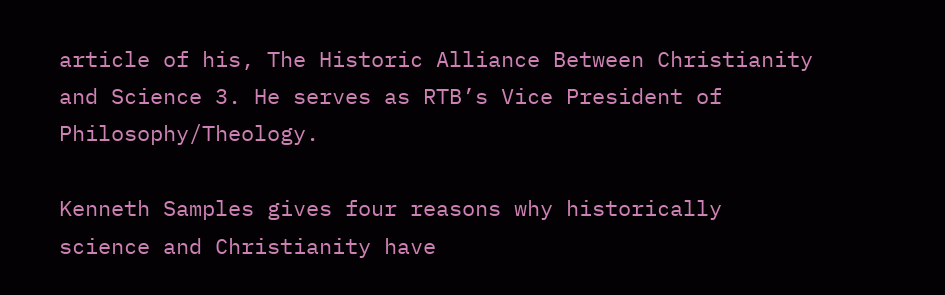article of his, The Historic Alliance Between Christianity and Science 3. He serves as RTB’s Vice President of Philosophy/Theology.

Kenneth Samples gives four reasons why historically science and Christianity have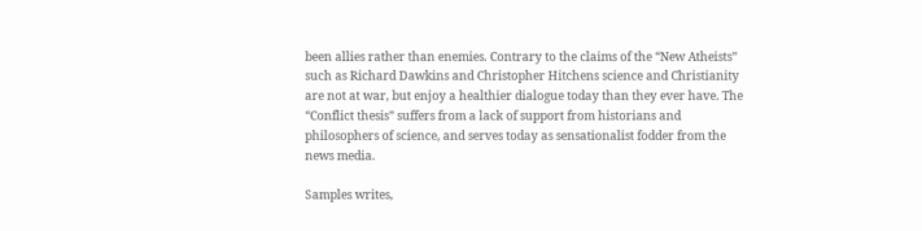been allies rather than enemies. Contrary to the claims of the “New Atheists” such as Richard Dawkins and Christopher Hitchens science and Christianity are not at war, but enjoy a healthier dialogue today than they ever have. The “Conflict thesis” suffers from a lack of support from historians and philosophers of science, and serves today as sensationalist fodder from the news media.

Samples writes,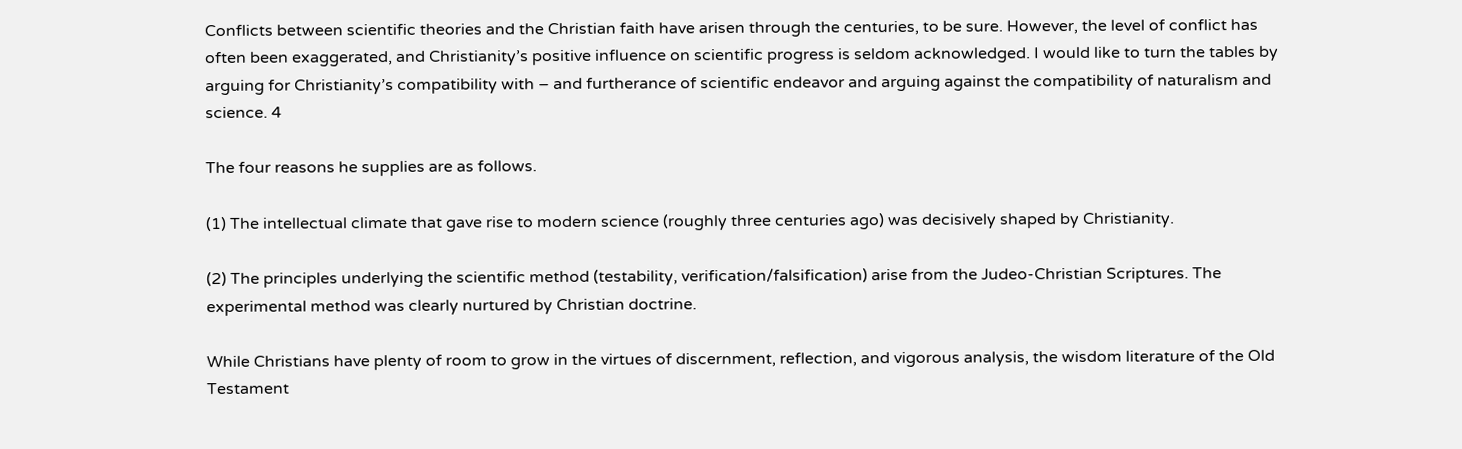Conflicts between scientific theories and the Christian faith have arisen through the centuries, to be sure. However, the level of conflict has often been exaggerated, and Christianity’s positive influence on scientific progress is seldom acknowledged. I would like to turn the tables by arguing for Christianity’s compatibility with – and furtherance of scientific endeavor and arguing against the compatibility of naturalism and science. 4

The four reasons he supplies are as follows.

(1) The intellectual climate that gave rise to modern science (roughly three centuries ago) was decisively shaped by Christianity.

(2) The principles underlying the scientific method (testability, verification/falsification) arise from the Judeo-Christian Scriptures. The experimental method was clearly nurtured by Christian doctrine.

While Christians have plenty of room to grow in the virtues of discernment, reflection, and vigorous analysis, the wisdom literature of the Old Testament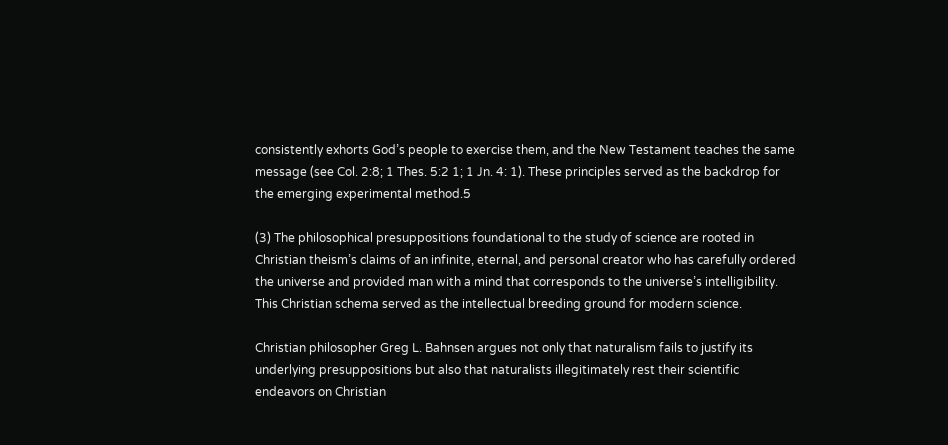consistently exhorts God’s people to exercise them, and the New Testament teaches the same message (see Col. 2:8; 1 Thes. 5:2 1; 1 Jn. 4: 1). These principles served as the backdrop for the emerging experimental method.5

(3) The philosophical presuppositions foundational to the study of science are rooted in Christian theism’s claims of an infinite, eternal, and personal creator who has carefully ordered the universe and provided man with a mind that corresponds to the universe’s intelligibility. This Christian schema served as the intellectual breeding ground for modern science.

Christian philosopher Greg L. Bahnsen argues not only that naturalism fails to justify its underlying presuppositions but also that naturalists illegitimately rest their scientific endeavors on Christian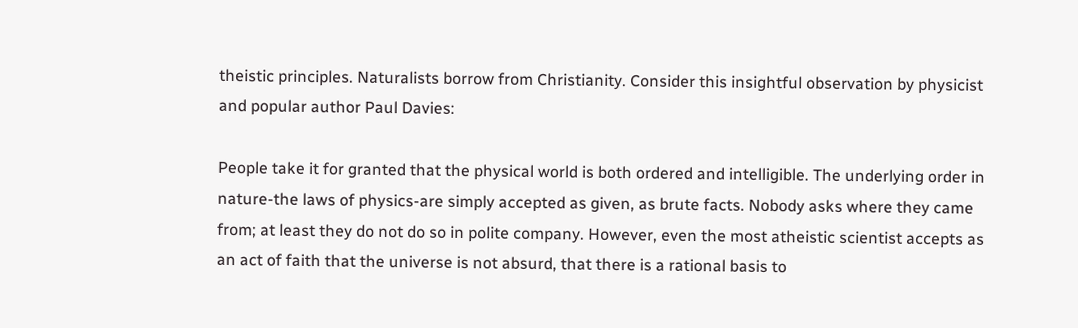theistic principles. Naturalists borrow from Christianity. Consider this insightful observation by physicist and popular author Paul Davies:

People take it for granted that the physical world is both ordered and intelligible. The underlying order in nature-the laws of physics-are simply accepted as given, as brute facts. Nobody asks where they came from; at least they do not do so in polite company. However, even the most atheistic scientist accepts as an act of faith that the universe is not absurd, that there is a rational basis to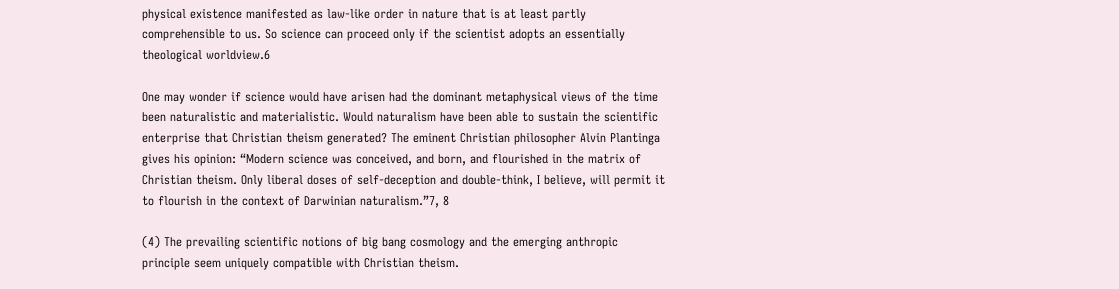physical existence manifested as law-like order in nature that is at least partly comprehensible to us. So science can proceed only if the scientist adopts an essentially theological worldview.6

One may wonder if science would have arisen had the dominant metaphysical views of the time been naturalistic and materialistic. Would naturalism have been able to sustain the scientific enterprise that Christian theism generated? The eminent Christian philosopher Alvin Plantinga gives his opinion: “Modern science was conceived, and born, and flourished in the matrix of Christian theism. Only liberal doses of self-deception and double-think, I believe, will permit it to flourish in the context of Darwinian naturalism.”7, 8

(4) The prevailing scientific notions of big bang cosmology and the emerging anthropic principle seem uniquely compatible with Christian theism.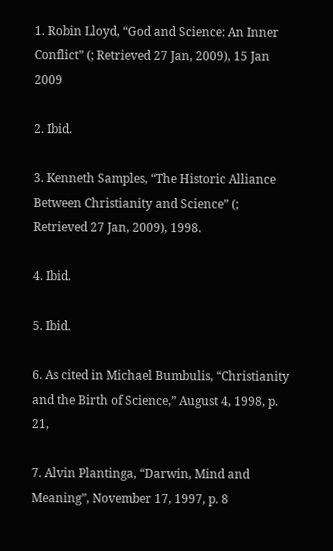1. Robin Lloyd, “God and Science: An Inner Conflict” (; Retrieved 27 Jan, 2009), 15 Jan 2009

2. Ibid.

3. Kenneth Samples, “The Historic Alliance Between Christianity and Science” (; Retrieved 27 Jan, 2009), 1998.

4. Ibid.

5. Ibid.

6. As cited in Michael Bumbulis, “Christianity and the Birth of Science,” August 4, 1998, p. 21,

7. Alvin Plantinga, “Darwin, Mind and Meaning”, November 17, 1997, p. 8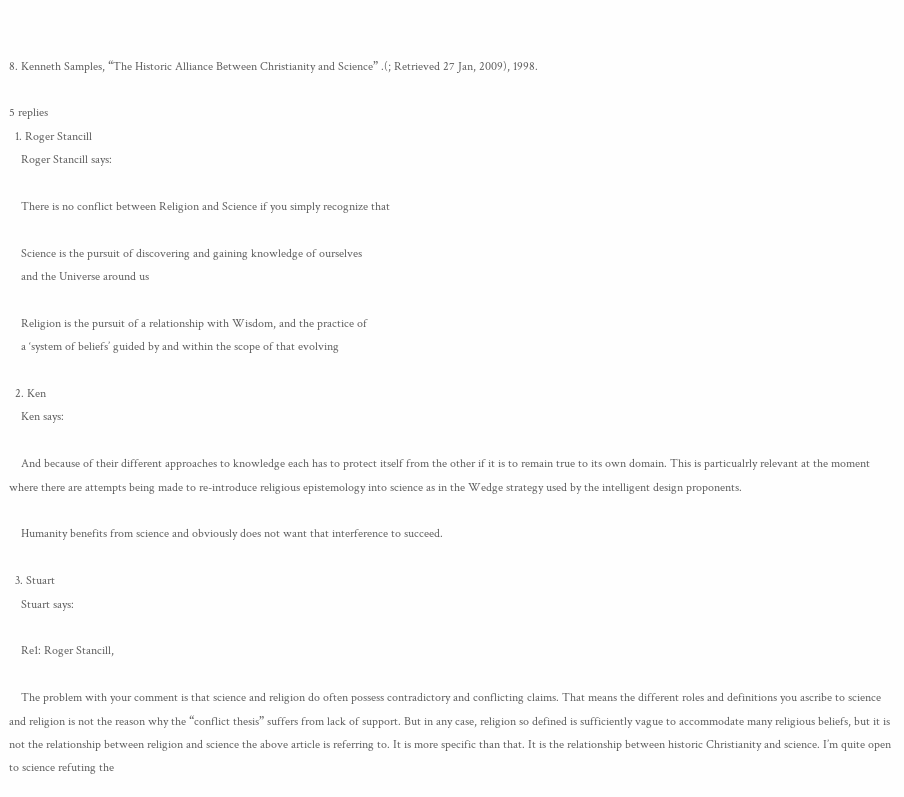8. Kenneth Samples, “The Historic Alliance Between Christianity and Science” .(; Retrieved 27 Jan, 2009), 1998.

5 replies
  1. Roger Stancill
    Roger Stancill says:

    There is no conflict between Religion and Science if you simply recognize that

    Science is the pursuit of discovering and gaining knowledge of ourselves
    and the Universe around us

    Religion is the pursuit of a relationship with Wisdom, and the practice of
    a ‘system of beliefs’ guided by and within the scope of that evolving

  2. Ken
    Ken says:

    And because of their different approaches to knowledge each has to protect itself from the other if it is to remain true to its own domain. This is particualrly relevant at the moment where there are attempts being made to re-introduce religious epistemology into science as in the Wedge strategy used by the intelligent design proponents.

    Humanity benefits from science and obviously does not want that interference to succeed.

  3. Stuart
    Stuart says:

    Re1: Roger Stancill,

    The problem with your comment is that science and religion do often possess contradictory and conflicting claims. That means the different roles and definitions you ascribe to science and religion is not the reason why the “conflict thesis” suffers from lack of support. But in any case, religion so defined is sufficiently vague to accommodate many religious beliefs, but it is not the relationship between religion and science the above article is referring to. It is more specific than that. It is the relationship between historic Christianity and science. I’m quite open to science refuting the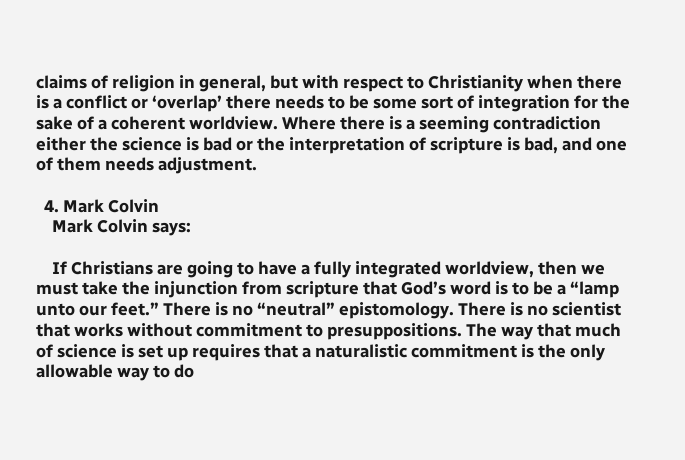claims of religion in general, but with respect to Christianity when there is a conflict or ‘overlap’ there needs to be some sort of integration for the sake of a coherent worldview. Where there is a seeming contradiction either the science is bad or the interpretation of scripture is bad, and one of them needs adjustment.

  4. Mark Colvin
    Mark Colvin says:

    If Christians are going to have a fully integrated worldview, then we must take the injunction from scripture that God’s word is to be a “lamp unto our feet.” There is no “neutral” epistomology. There is no scientist that works without commitment to presuppositions. The way that much of science is set up requires that a naturalistic commitment is the only allowable way to do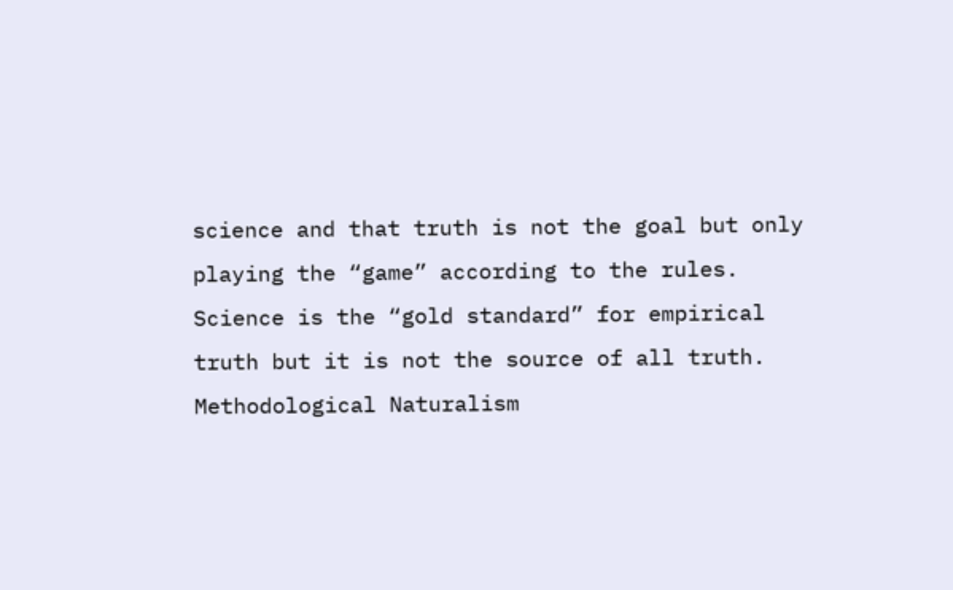science and that truth is not the goal but only playing the “game” according to the rules. Science is the “gold standard” for empirical truth but it is not the source of all truth. Methodological Naturalism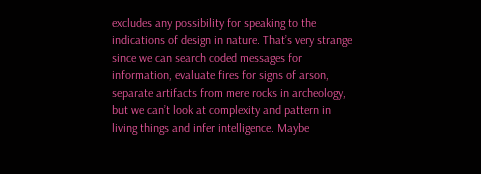excludes any possibility for speaking to the indications of design in nature. That’s very strange since we can search coded messages for information, evaluate fires for signs of arson, separate artifacts from mere rocks in archeology, but we can’t look at complexity and pattern in living things and infer intelligence. Maybe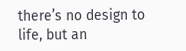there’s no design to life, but an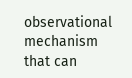observational mechanism that can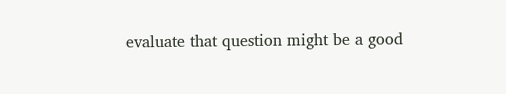evaluate that question might be a good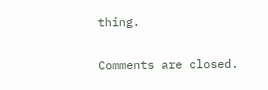thing.

Comments are closed.